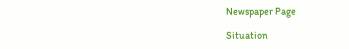Newspaper Page

Situation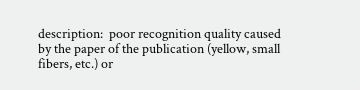description:  poor recognition quality caused by the paper of the publication (yellow, small fibers, etc.) or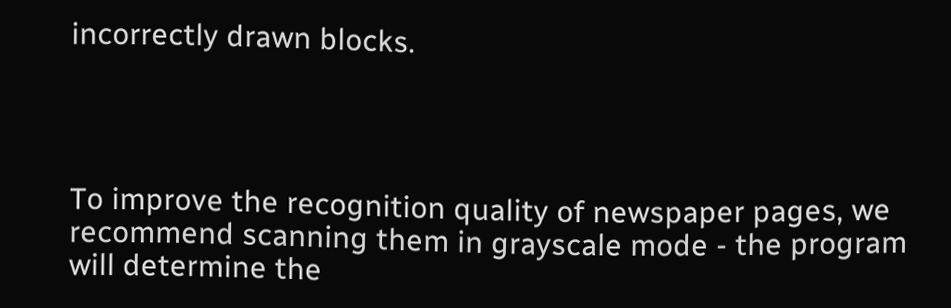incorrectly drawn blocks.




To improve the recognition quality of newspaper pages, we recommend scanning them in grayscale mode - the program will determine the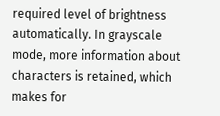required level of brightness automatically. In grayscale mode, more information about characters is retained, which makes for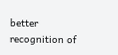better recognition of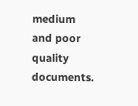medium and poor quality documents.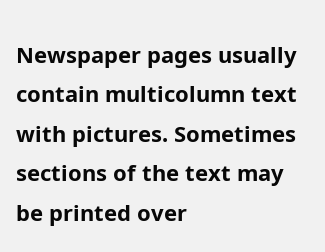Newspaper pages usually contain multicolumn text with pictures. Sometimes sections of the text may be printed over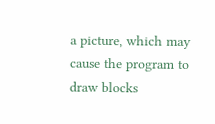a picture, which may cause the program to draw blocks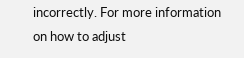incorrectly. For more information on how to adjust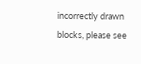incorrectly drawn blocks, please see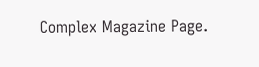Complex Magazine Page.